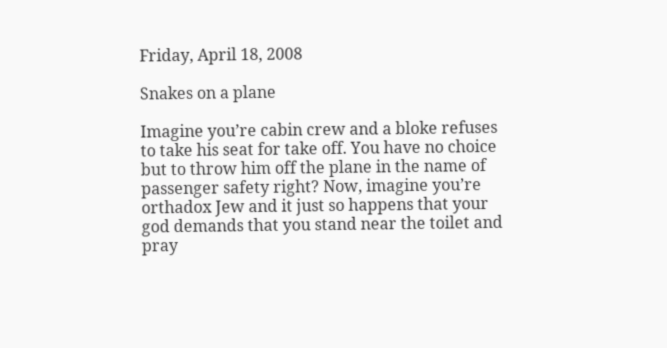Friday, April 18, 2008

Snakes on a plane

Imagine you’re cabin crew and a bloke refuses to take his seat for take off. You have no choice but to throw him off the plane in the name of passenger safety right? Now, imagine you’re orthadox Jew and it just so happens that your god demands that you stand near the toilet and pray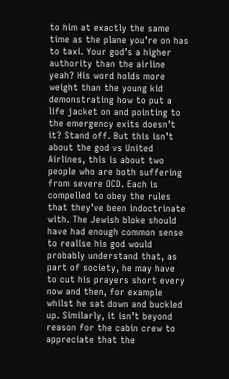to him at exactly the same time as the plane you’re on has to taxi. Your god’s a higher authority than the airline yeah? His word holds more weight than the young kid demonstrating how to put a life jacket on and pointing to the emergency exits doesn’t it? Stand off. But this isn’t about the god vs United Airlines, this is about two people who are both suffering from severe OCD. Each is compelled to obey the rules that they’ve been indoctrinate with. The Jewish bloke should have had enough common sense to realise his god would probably understand that, as part of society, he may have to cut his prayers short every now and then, for example whilst he sat down and buckled up. Similarly, it isn’t beyond reason for the cabin crew to appreciate that the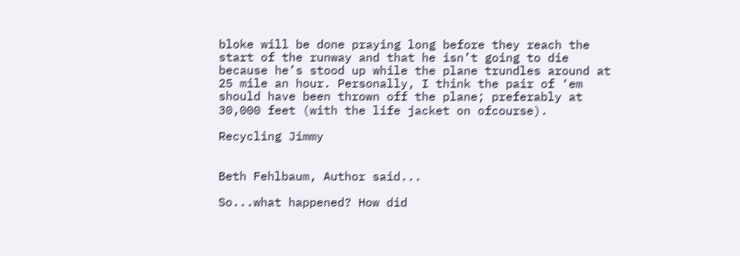bloke will be done praying long before they reach the start of the runway and that he isn’t going to die because he’s stood up while the plane trundles around at 25 mile an hour. Personally, I think the pair of ‘em should have been thrown off the plane; preferably at 30,000 feet (with the life jacket on ofcourse).

Recycling Jimmy


Beth Fehlbaum, Author said...

So...what happened? How did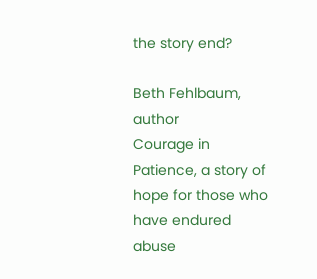the story end?

Beth Fehlbaum, author
Courage in Patience, a story of hope for those who have endured abuse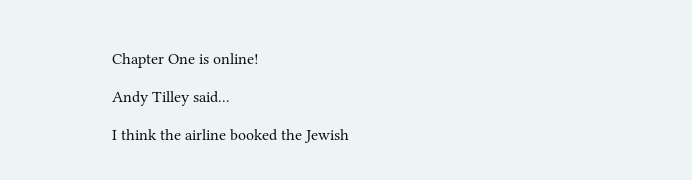Chapter One is online!

Andy Tilley said...

I think the airline booked the Jewish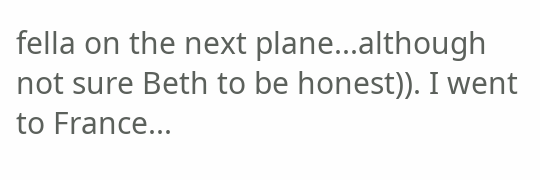fella on the next plane...although not sure Beth to be honest)). I went to France...